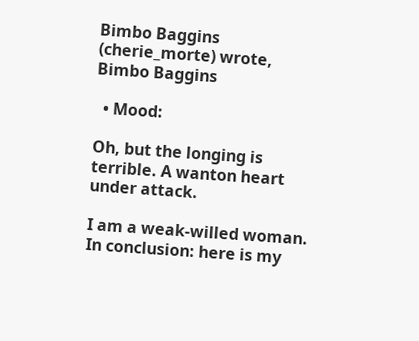Bimbo Baggins (cherie_morte) wrote,
Bimbo Baggins

  • Mood:

Oh, but the longing is terrible. A wanton heart under attack.

I am a weak-willed woman. In conclusion: here is my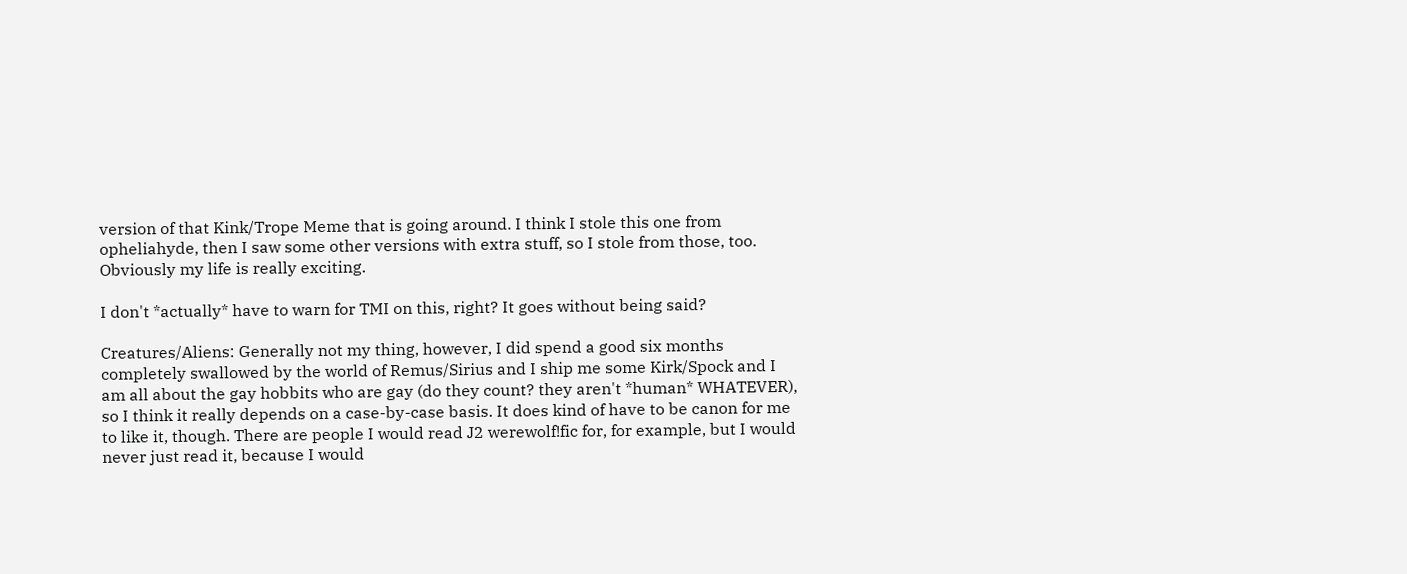version of that Kink/Trope Meme that is going around. I think I stole this one from opheliahyde, then I saw some other versions with extra stuff, so I stole from those, too. Obviously my life is really exciting.

I don't *actually* have to warn for TMI on this, right? It goes without being said?

Creatures/Aliens: Generally not my thing, however, I did spend a good six months completely swallowed by the world of Remus/Sirius and I ship me some Kirk/Spock and I am all about the gay hobbits who are gay (do they count? they aren't *human* WHATEVER), so I think it really depends on a case-by-case basis. It does kind of have to be canon for me to like it, though. There are people I would read J2 werewolf!fic for, for example, but I would never just read it, because I would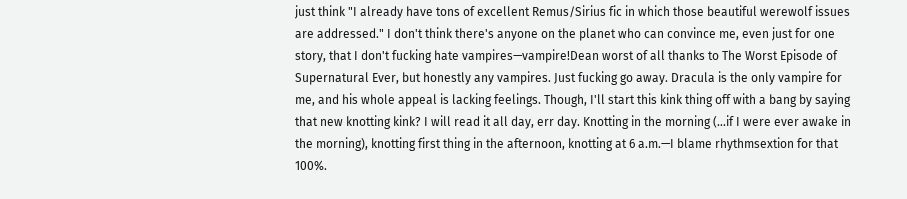just think "I already have tons of excellent Remus/Sirius fic in which those beautiful werewolf issues are addressed." I don't think there's anyone on the planet who can convince me, even just for one story, that I don't fucking hate vampires—vampire!Dean worst of all thanks to The Worst Episode of Supernatural Ever, but honestly any vampires. Just fucking go away. Dracula is the only vampire for me, and his whole appeal is lacking feelings. Though, I'll start this kink thing off with a bang by saying that new knotting kink? I will read it all day, err day. Knotting in the morning (...if I were ever awake in the morning), knotting first thing in the afternoon, knotting at 6 a.m.—I blame rhythmsextion for that 100%.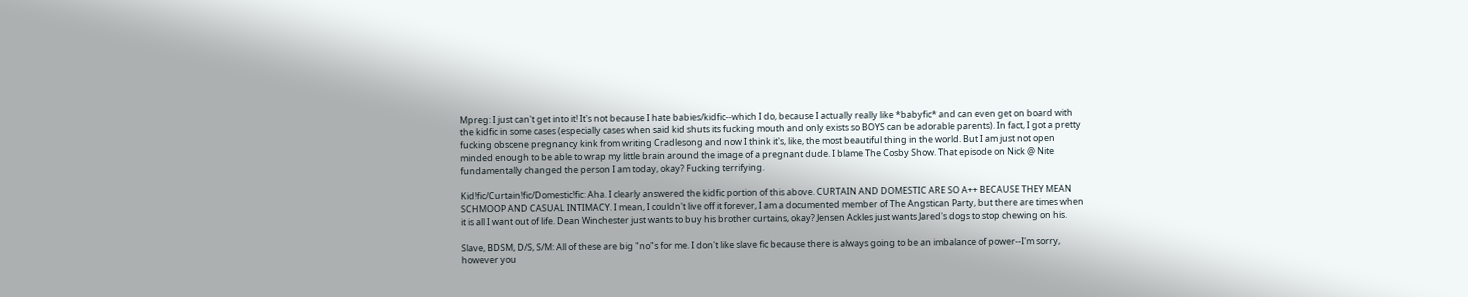Mpreg: I just can't get into it! It's not because I hate babies/kidfic--which I do, because I actually really like *babyfic* and can even get on board with the kidfic in some cases (especially cases when said kid shuts its fucking mouth and only exists so BOYS can be adorable parents). In fact, I got a pretty fucking obscene pregnancy kink from writing Cradlesong and now I think it's, like, the most beautiful thing in the world. But I am just not open minded enough to be able to wrap my little brain around the image of a pregnant dude. I blame The Cosby Show. That episode on Nick @ Nite fundamentally changed the person I am today, okay? Fucking terrifying.

Kid!fic/Curtain!fic/Domestic!fic: Aha. I clearly answered the kidfic portion of this above. CURTAIN AND DOMESTIC ARE SO A++ BECAUSE THEY MEAN SCHMOOP AND CASUAL INTIMACY. I mean, I couldn't live off it forever, I am a documented member of The Angstican Party, but there are times when it is all I want out of life. Dean Winchester just wants to buy his brother curtains, okay? Jensen Ackles just wants Jared's dogs to stop chewing on his.

Slave, BDSM, D/S, S/M: All of these are big "no"s for me. I don't like slave fic because there is always going to be an imbalance of power--I'm sorry, however you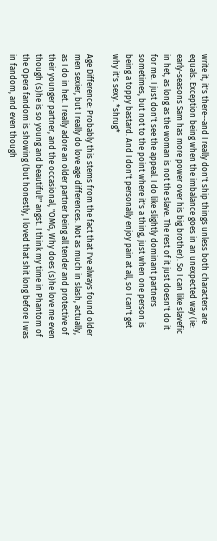write it, it's there--and I really don't ship things unless both characters are equals. Exception being when the imbalance goes in an unexpected way (ie: early-seasons Sam has more power over his big brother). So I can like slavefic in het, as long as the woman is not the slave. The rest of it just doesn't do it for me. I just don't see the appeal. I do like slightly dominant partners sometimes, but not to the point where it's a thing, just when one person is being a toppy bastard. And I don't personally enjoy pain at all, so I can't get why it's sexy. *shrug*

Age Difference: Probably this stems from the fact that I've always found older men sexier, but I really do love age differences. Not as much in slash, actually, as I do in het. I really adore an older partner being all tender and protective of their younger partner, and the occasional, "OMG, Why does (s)he love me even though (s)he is so young and beautiful!" angst. I think my time in Phantom of the Opera fandom is showing (but honestly, I loved that shit long before I was in fandom, and even though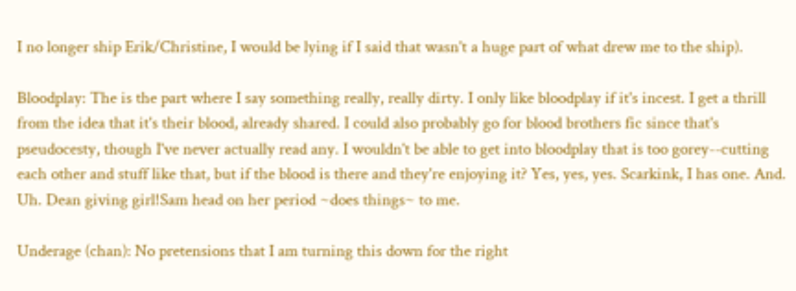I no longer ship Erik/Christine, I would be lying if I said that wasn't a huge part of what drew me to the ship).

Bloodplay: The is the part where I say something really, really dirty. I only like bloodplay if it's incest. I get a thrill from the idea that it's their blood, already shared. I could also probably go for blood brothers fic since that's pseudocesty, though I've never actually read any. I wouldn't be able to get into bloodplay that is too gorey--cutting each other and stuff like that, but if the blood is there and they're enjoying it? Yes, yes, yes. Scarkink, I has one. And. Uh. Dean giving girl!Sam head on her period ~does things~ to me.

Underage (chan): No pretensions that I am turning this down for the right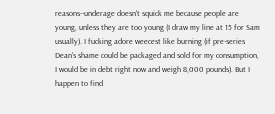reasons--underage doesn't squick me because people are young, unless they are too young (I draw my line at 15 for Sam usually). I fucking adore weecest like burning (if pre-series Dean's shame could be packaged and sold for my consumption, I would be in debt right now and weigh 8,000 pounds). But I happen to find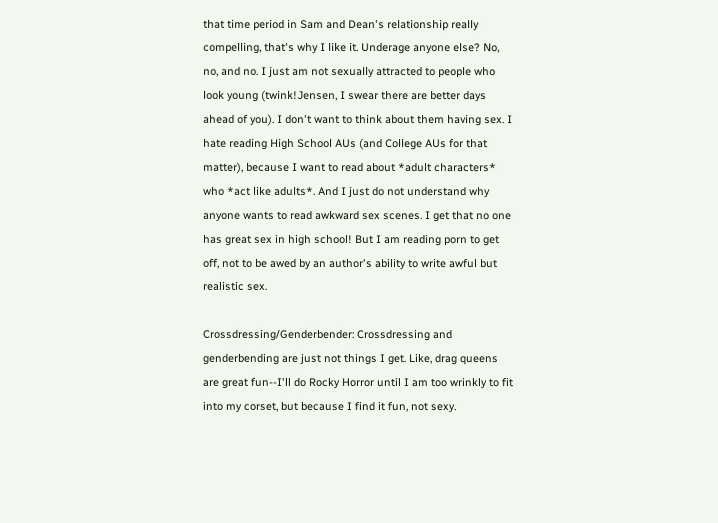that time period in Sam and Dean's relationship really compelling, that's why I like it. Underage anyone else? No, no, and no. I just am not sexually attracted to people who look young (twink!Jensen, I swear there are better days ahead of you). I don't want to think about them having sex. I hate reading High School AUs (and College AUs for that matter), because I want to read about *adult characters* who *act like adults*. And I just do not understand why anyone wants to read awkward sex scenes. I get that no one has great sex in high school! But I am reading porn to get off, not to be awed by an author's ability to write awful but realistic sex.

Crossdressing/Genderbender: Crossdressing and genderbending are just not things I get. Like, drag queens are great fun--I'll do Rocky Horror until I am too wrinkly to fit into my corset, but because I find it fun, not sexy.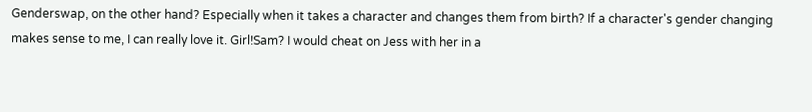Genderswap, on the other hand? Especially when it takes a character and changes them from birth? If a character's gender changing makes sense to me, I can really love it. Girl!Sam? I would cheat on Jess with her in a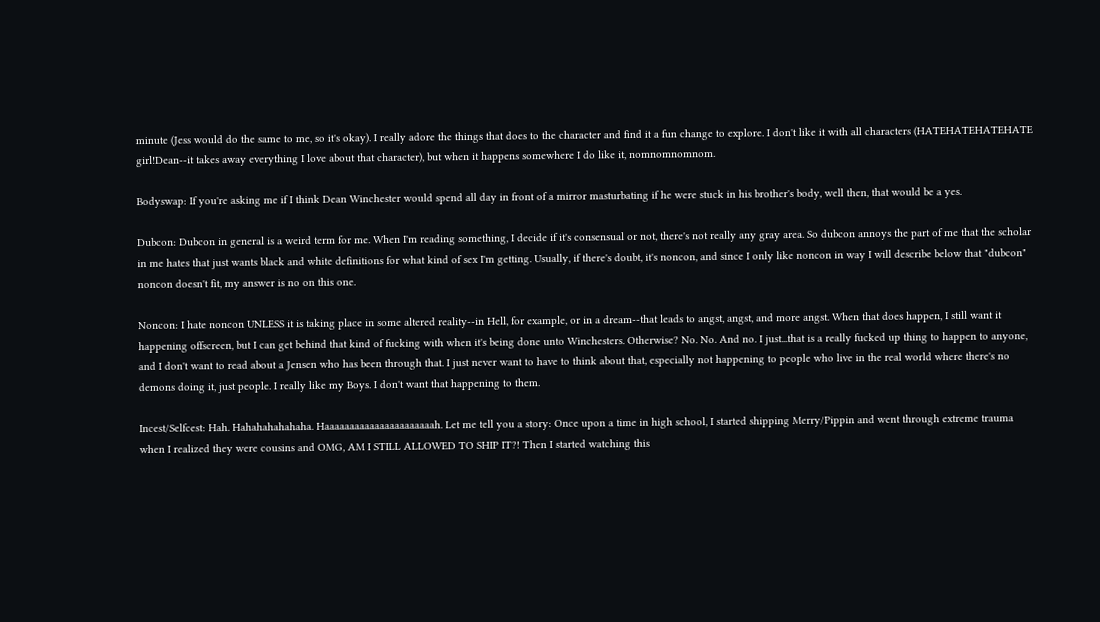minute (Jess would do the same to me, so it's okay). I really adore the things that does to the character and find it a fun change to explore. I don't like it with all characters (HATEHATEHATEHATE girl!Dean--it takes away everything I love about that character), but when it happens somewhere I do like it, nomnomnomnom.

Bodyswap: If you're asking me if I think Dean Winchester would spend all day in front of a mirror masturbating if he were stuck in his brother's body, well then, that would be a yes.

Dubcon: Dubcon in general is a weird term for me. When I'm reading something, I decide if it's consensual or not, there's not really any gray area. So dubcon annoys the part of me that the scholar in me hates that just wants black and white definitions for what kind of sex I'm getting. Usually, if there's doubt, it's noncon, and since I only like noncon in way I will describe below that "dubcon" noncon doesn't fit, my answer is no on this one.

Noncon: I hate noncon UNLESS it is taking place in some altered reality--in Hell, for example, or in a dream--that leads to angst, angst, and more angst. When that does happen, I still want it happening offscreen, but I can get behind that kind of fucking with when it's being done unto Winchesters. Otherwise? No. No. And no. I just...that is a really fucked up thing to happen to anyone, and I don't want to read about a Jensen who has been through that. I just never want to have to think about that, especially not happening to people who live in the real world where there's no demons doing it, just people. I really like my Boys. I don't want that happening to them.

Incest/Selfcest: Hah. Hahahahahahaha. Haaaaaaaaaaaaaaaaaaaaaah. Let me tell you a story: Once upon a time in high school, I started shipping Merry/Pippin and went through extreme trauma when I realized they were cousins and OMG, AM I STILL ALLOWED TO SHIP IT?! Then I started watching this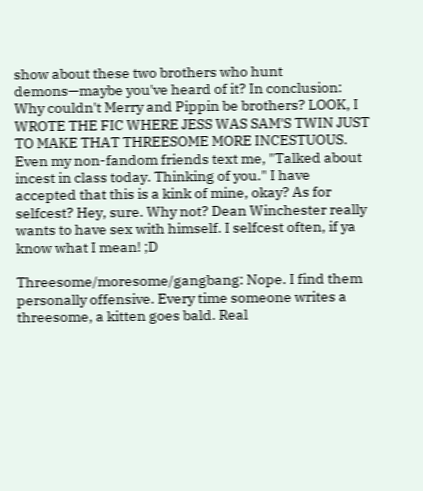show about these two brothers who hunt demons—maybe you've heard of it? In conclusion: Why couldn't Merry and Pippin be brothers? LOOK, I WROTE THE FIC WHERE JESS WAS SAM'S TWIN JUST TO MAKE THAT THREESOME MORE INCESTUOUS. Even my non-fandom friends text me, "Talked about incest in class today. Thinking of you." I have accepted that this is a kink of mine, okay? As for selfcest? Hey, sure. Why not? Dean Winchester really wants to have sex with himself. I selfcest often, if ya know what I mean! ;D

Threesome/moresome/gangbang: Nope. I find them personally offensive. Every time someone writes a threesome, a kitten goes bald. Real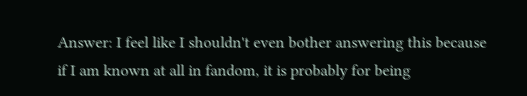Answer: I feel like I shouldn't even bother answering this because if I am known at all in fandom, it is probably for being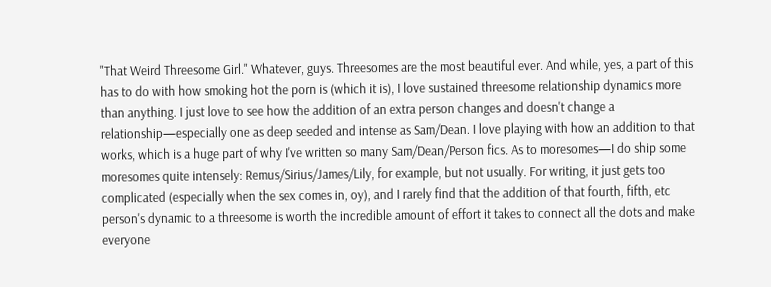"That Weird Threesome Girl." Whatever, guys. Threesomes are the most beautiful ever. And while, yes, a part of this has to do with how smoking hot the porn is (which it is), I love sustained threesome relationship dynamics more than anything. I just love to see how the addition of an extra person changes and doesn't change a relationship—especially one as deep seeded and intense as Sam/Dean. I love playing with how an addition to that works, which is a huge part of why I've written so many Sam/Dean/Person fics. As to moresomes—I do ship some moresomes quite intensely: Remus/Sirius/James/Lily, for example, but not usually. For writing, it just gets too complicated (especially when the sex comes in, oy), and I rarely find that the addition of that fourth, fifth, etc person's dynamic to a threesome is worth the incredible amount of effort it takes to connect all the dots and make everyone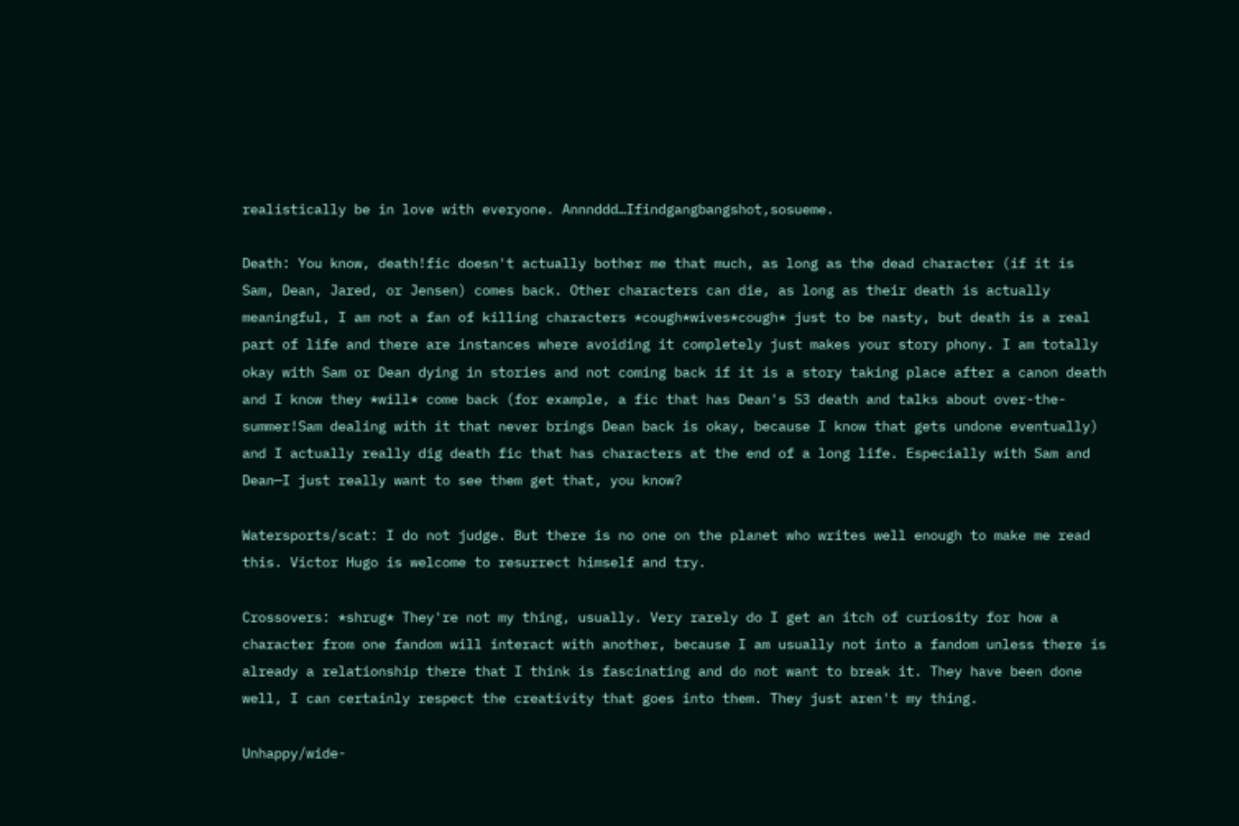realistically be in love with everyone. Annnddd…Ifindgangbangshot,sosueme.

Death: You know, death!fic doesn't actually bother me that much, as long as the dead character (if it is Sam, Dean, Jared, or Jensen) comes back. Other characters can die, as long as their death is actually meaningful, I am not a fan of killing characters *cough*wives*cough* just to be nasty, but death is a real part of life and there are instances where avoiding it completely just makes your story phony. I am totally okay with Sam or Dean dying in stories and not coming back if it is a story taking place after a canon death and I know they *will* come back (for example, a fic that has Dean's S3 death and talks about over-the-summer!Sam dealing with it that never brings Dean back is okay, because I know that gets undone eventually) and I actually really dig death fic that has characters at the end of a long life. Especially with Sam and Dean—I just really want to see them get that, you know?

Watersports/scat: I do not judge. But there is no one on the planet who writes well enough to make me read this. Victor Hugo is welcome to resurrect himself and try.

Crossovers: *shrug* They're not my thing, usually. Very rarely do I get an itch of curiosity for how a character from one fandom will interact with another, because I am usually not into a fandom unless there is already a relationship there that I think is fascinating and do not want to break it. They have been done well, I can certainly respect the creativity that goes into them. They just aren't my thing.

Unhappy/wide-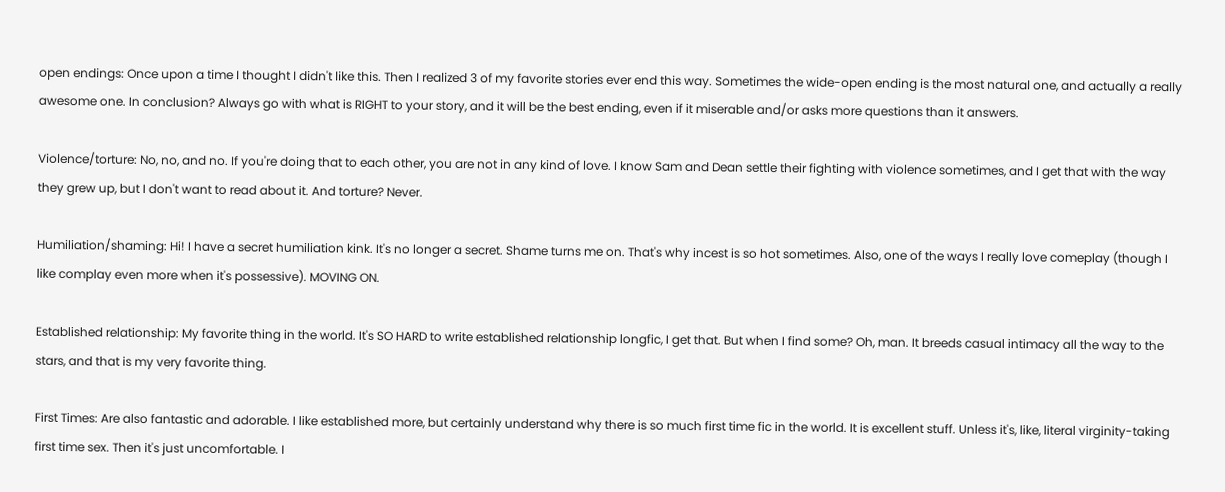open endings: Once upon a time I thought I didn't like this. Then I realized 3 of my favorite stories ever end this way. Sometimes the wide-open ending is the most natural one, and actually a really awesome one. In conclusion? Always go with what is RIGHT to your story, and it will be the best ending, even if it miserable and/or asks more questions than it answers.

Violence/torture: No, no, and no. If you're doing that to each other, you are not in any kind of love. I know Sam and Dean settle their fighting with violence sometimes, and I get that with the way they grew up, but I don't want to read about it. And torture? Never.

Humiliation/shaming: Hi! I have a secret humiliation kink. It's no longer a secret. Shame turns me on. That's why incest is so hot sometimes. Also, one of the ways I really love comeplay (though I like complay even more when it's possessive). MOVING ON.

Established relationship: My favorite thing in the world. It's SO HARD to write established relationship longfic, I get that. But when I find some? Oh, man. It breeds casual intimacy all the way to the stars, and that is my very favorite thing.

First Times: Are also fantastic and adorable. I like established more, but certainly understand why there is so much first time fic in the world. It is excellent stuff. Unless it's, like, literal virginity-taking first time sex. Then it's just uncomfortable. I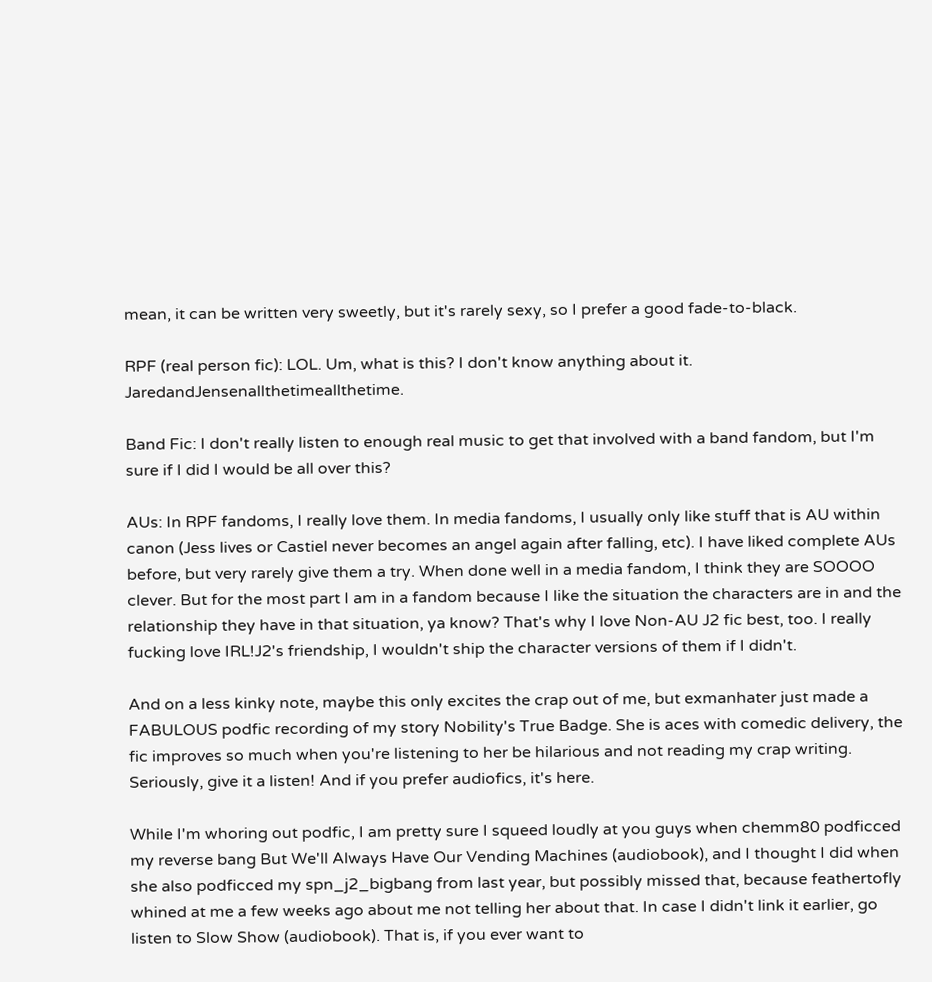mean, it can be written very sweetly, but it's rarely sexy, so I prefer a good fade-to-black.

RPF (real person fic): LOL. Um, what is this? I don't know anything about it. JaredandJensenallthetimeallthetime.

Band Fic: I don't really listen to enough real music to get that involved with a band fandom, but I'm sure if I did I would be all over this?

AUs: In RPF fandoms, I really love them. In media fandoms, I usually only like stuff that is AU within canon (Jess lives or Castiel never becomes an angel again after falling, etc). I have liked complete AUs before, but very rarely give them a try. When done well in a media fandom, I think they are SOOOO clever. But for the most part I am in a fandom because I like the situation the characters are in and the relationship they have in that situation, ya know? That's why I love Non-AU J2 fic best, too. I really fucking love IRL!J2's friendship, I wouldn't ship the character versions of them if I didn't.

And on a less kinky note, maybe this only excites the crap out of me, but exmanhater just made a FABULOUS podfic recording of my story Nobility's True Badge. She is aces with comedic delivery, the fic improves so much when you're listening to her be hilarious and not reading my crap writing. Seriously, give it a listen! And if you prefer audiofics, it's here.

While I'm whoring out podfic, I am pretty sure I squeed loudly at you guys when chemm80 podficced my reverse bang But We'll Always Have Our Vending Machines (audiobook), and I thought I did when she also podficced my spn_j2_bigbang from last year, but possibly missed that, because feathertofly whined at me a few weeks ago about me not telling her about that. In case I didn't link it earlier, go listen to Slow Show (audiobook). That is, if you ever want to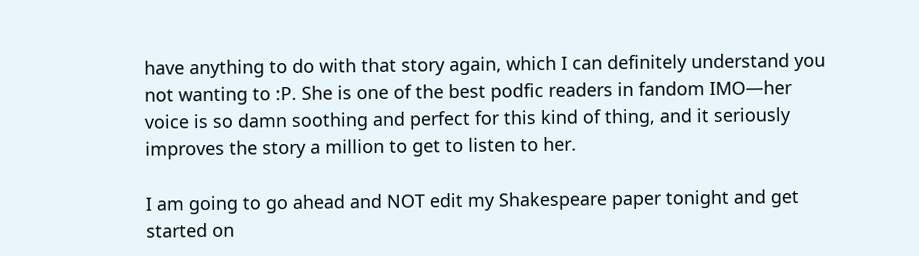have anything to do with that story again, which I can definitely understand you not wanting to :P. She is one of the best podfic readers in fandom IMO—her voice is so damn soothing and perfect for this kind of thing, and it seriously improves the story a million to get to listen to her.

I am going to go ahead and NOT edit my Shakespeare paper tonight and get started on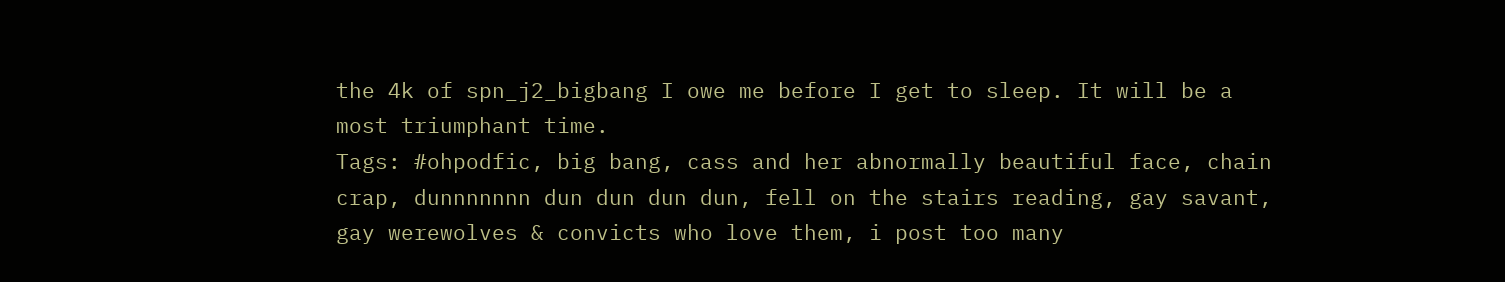the 4k of spn_j2_bigbang I owe me before I get to sleep. It will be a most triumphant time.
Tags: #ohpodfic, big bang, cass and her abnormally beautiful face, chain crap, dunnnnnnn dun dun dun dun, fell on the stairs reading, gay savant, gay werewolves & convicts who love them, i post too many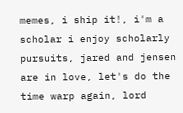memes, i ship it!, i'm a scholar i enjoy scholarly pursuits, jared and jensen are in love, let's do the time warp again, lord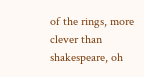of the rings, more clever than shakespeare, oh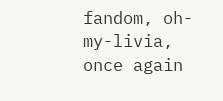fandom, oh-my-livia, once again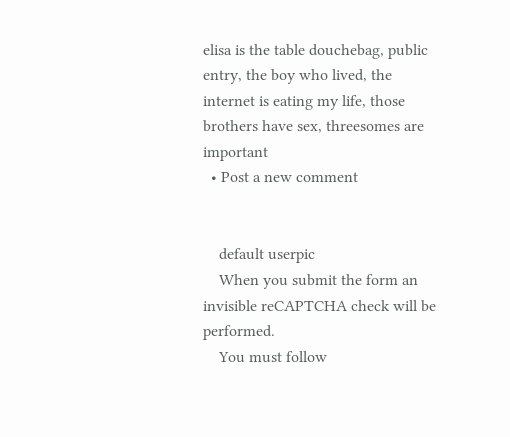elisa is the table douchebag, public entry, the boy who lived, the internet is eating my life, those brothers have sex, threesomes are important
  • Post a new comment


    default userpic
    When you submit the form an invisible reCAPTCHA check will be performed.
    You must follow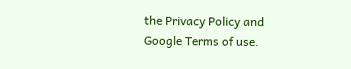the Privacy Policy and Google Terms of use.